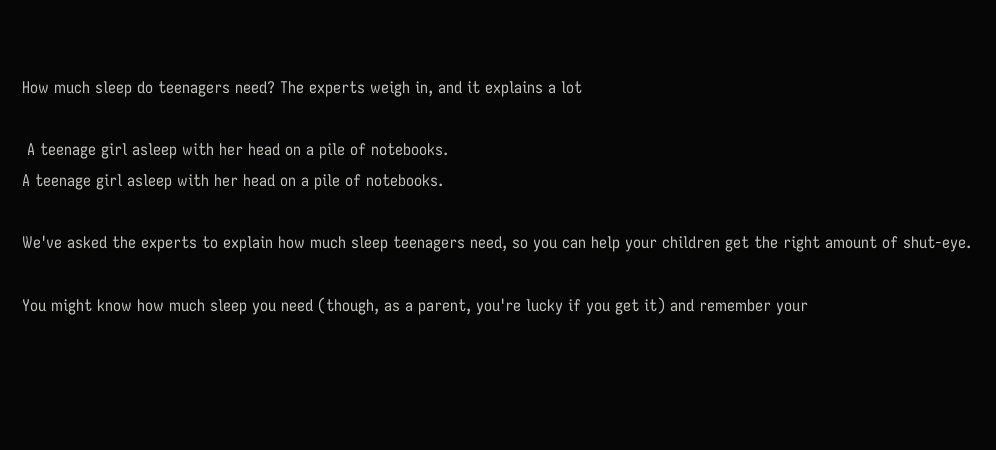How much sleep do teenagers need? The experts weigh in, and it explains a lot

 A teenage girl asleep with her head on a pile of notebooks.
A teenage girl asleep with her head on a pile of notebooks.

We've asked the experts to explain how much sleep teenagers need, so you can help your children get the right amount of shut-eye.

You might know how much sleep you need (though, as a parent, you're lucky if you get it) and remember your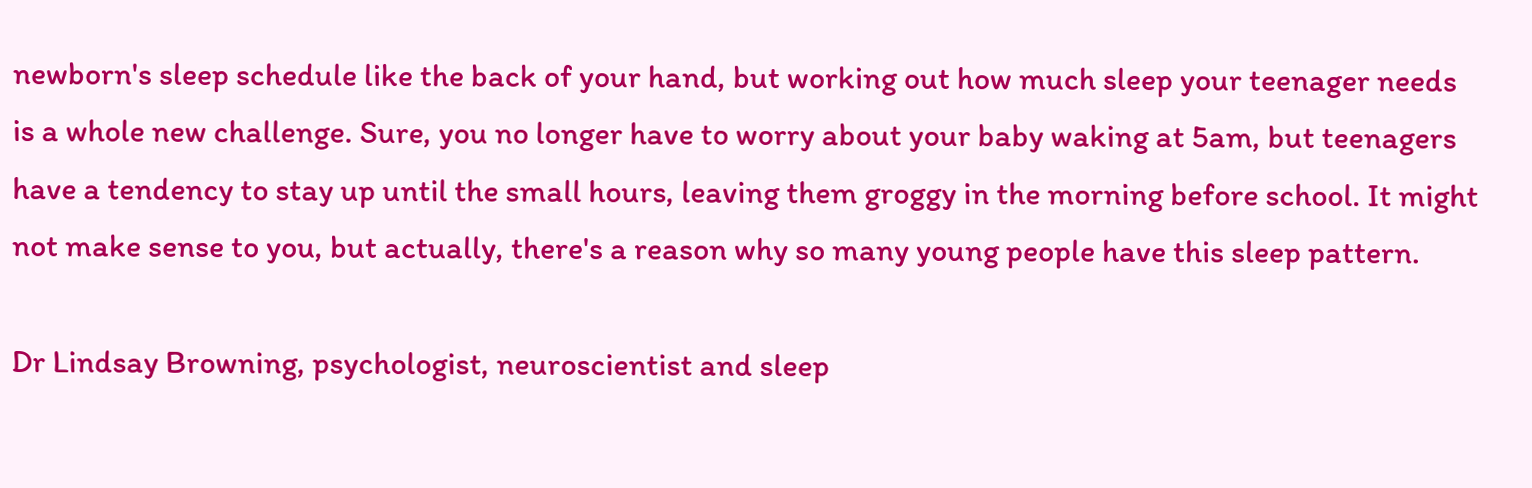newborn's sleep schedule like the back of your hand, but working out how much sleep your teenager needs is a whole new challenge. Sure, you no longer have to worry about your baby waking at 5am, but teenagers have a tendency to stay up until the small hours, leaving them groggy in the morning before school. It might not make sense to you, but actually, there's a reason why so many young people have this sleep pattern.

Dr Lindsay Browning, psychologist, neuroscientist and sleep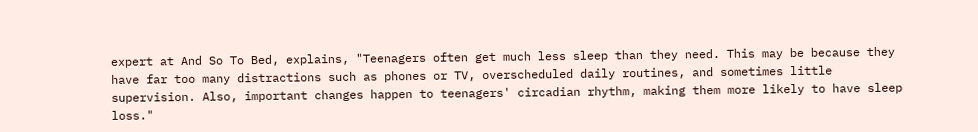expert at And So To Bed, explains, "Teenagers often get much less sleep than they need. This may be because they have far too many distractions such as phones or TV, overscheduled daily routines, and sometimes little supervision. Also, important changes happen to teenagers' circadian rhythm, making them more likely to have sleep loss."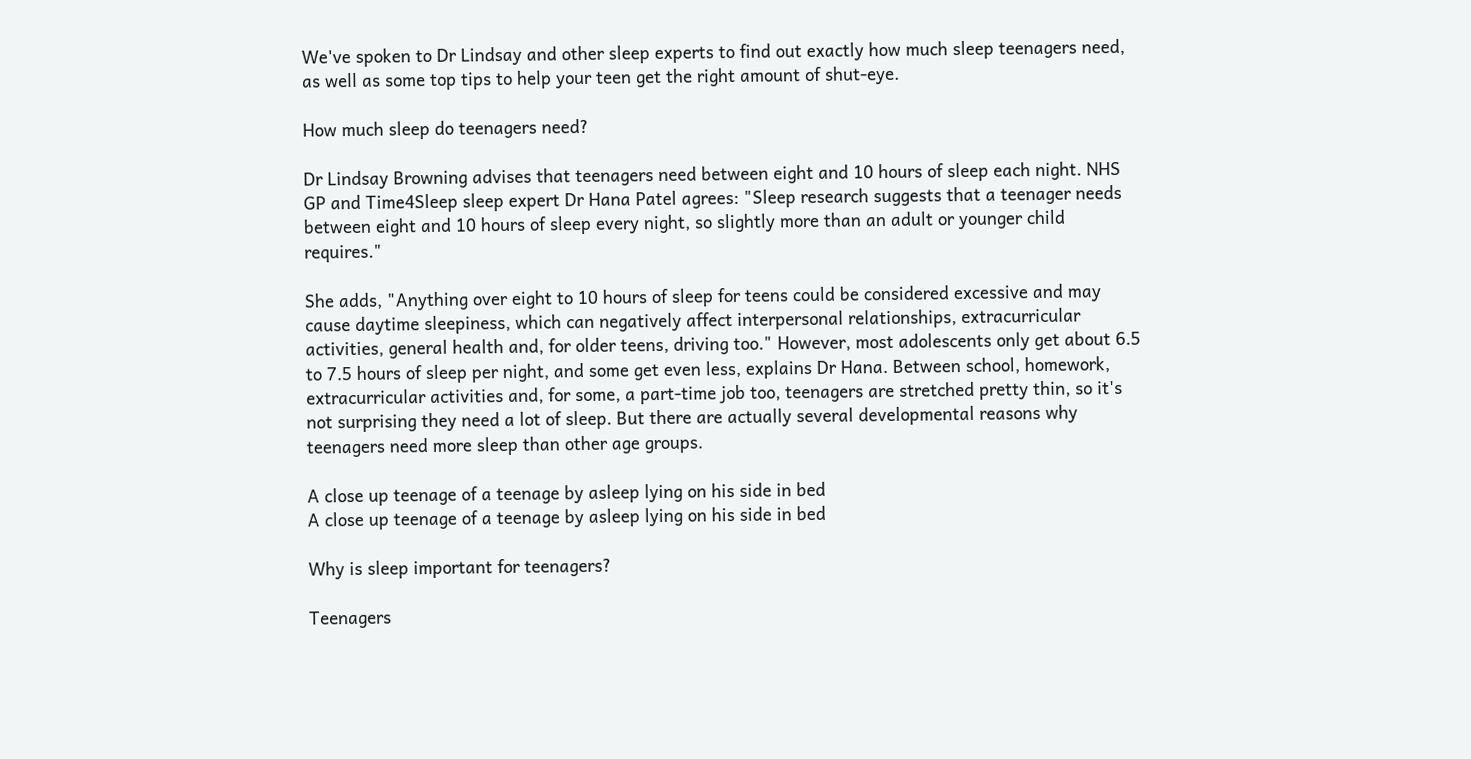We've spoken to Dr Lindsay and other sleep experts to find out exactly how much sleep teenagers need, as well as some top tips to help your teen get the right amount of shut-eye.

How much sleep do teenagers need?

Dr Lindsay Browning advises that teenagers need between eight and 10 hours of sleep each night. NHS GP and Time4Sleep sleep expert Dr Hana Patel agrees: "Sleep research suggests that a teenager needs between eight and 10 hours of sleep every night, so slightly more than an adult or younger child requires."

She adds, "Anything over eight to 10 hours of sleep for teens could be considered excessive and may cause daytime sleepiness, which can negatively affect interpersonal relationships, extracurricular activities, general health and, for older teens, driving too." However, most adolescents only get about 6.5 to 7.5 hours of sleep per night, and some get even less, explains Dr Hana. Between school, homework, extracurricular activities and, for some, a part-time job too, teenagers are stretched pretty thin, so it's not surprising they need a lot of sleep. But there are actually several developmental reasons why teenagers need more sleep than other age groups.

A close up teenage of a teenage by asleep lying on his side in bed
A close up teenage of a teenage by asleep lying on his side in bed

Why is sleep important for teenagers?

Teenagers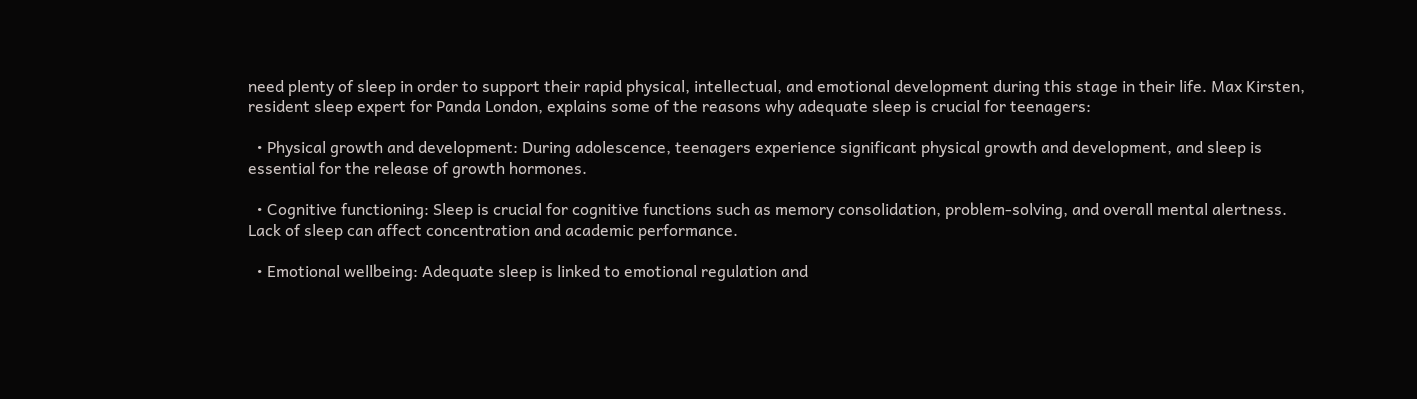need plenty of sleep in order to support their rapid physical, intellectual, and emotional development during this stage in their life. Max Kirsten, resident sleep expert for Panda London, explains some of the reasons why adequate sleep is crucial for teenagers:

  • Physical growth and development: During adolescence, teenagers experience significant physical growth and development, and sleep is essential for the release of growth hormones.

  • Cognitive functioning: Sleep is crucial for cognitive functions such as memory consolidation, problem-solving, and overall mental alertness. Lack of sleep can affect concentration and academic performance.

  • Emotional wellbeing: Adequate sleep is linked to emotional regulation and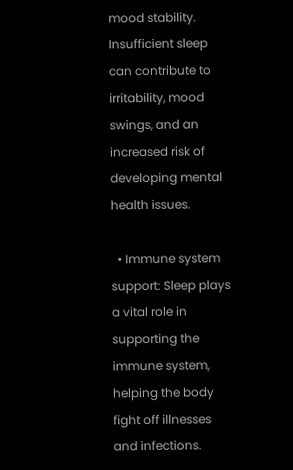mood stability. Insufficient sleep can contribute to irritability, mood swings, and an increased risk of developing mental health issues.

  • Immune system support: Sleep plays a vital role in supporting the immune system, helping the body fight off illnesses and infections.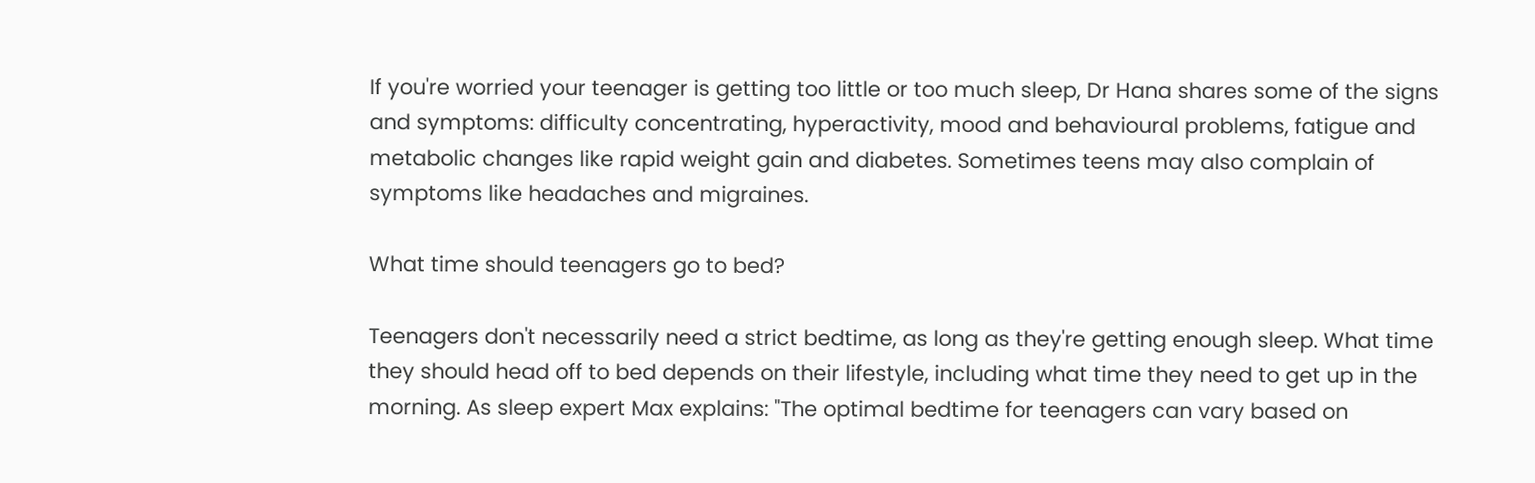If you're worried your teenager is getting too little or too much sleep, Dr Hana shares some of the signs and symptoms: difficulty concentrating, hyperactivity, mood and behavioural problems, fatigue and metabolic changes like rapid weight gain and diabetes. Sometimes teens may also complain of symptoms like headaches and migraines.

What time should teenagers go to bed?

Teenagers don't necessarily need a strict bedtime, as long as they're getting enough sleep. What time they should head off to bed depends on their lifestyle, including what time they need to get up in the morning. As sleep expert Max explains: "The optimal bedtime for teenagers can vary based on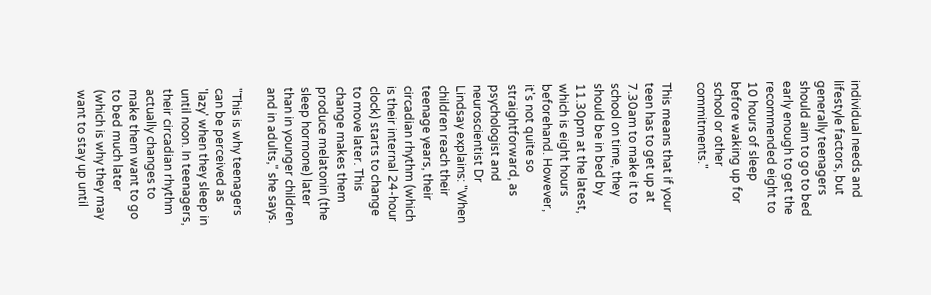individual needs and lifestyle factors, but generally teenagers should aim to go to bed early enough to get the recommended eight to 10 hours of sleep before waking up for school or other commitments."

This means that if your teen has to get up at 7.30am to make it to school on time, they should be in bed by 11.30pm at the latest, which is eight hours beforehand. However, it's not quite so straightforward, as psychologist and neuroscientist Dr Lindsay explains: "When children reach their teenage years, their circadian rhythm (which is their internal 24-hour clock) starts to change to move later. This change makes them produce melatonin (the sleep hormone) later than in younger children and in adults," she says.

"This is why teenagers can be perceived as 'lazy' when they sleep in until noon. In teenagers, their circadian rhythm actually changes to make them want to go to bed much later (which is why they may want to stay up until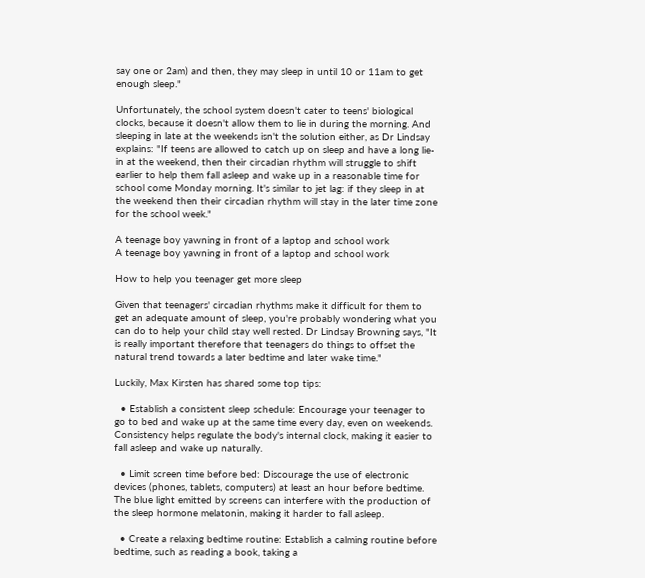say one or 2am) and then, they may sleep in until 10 or 11am to get enough sleep."

Unfortunately, the school system doesn't cater to teens' biological clocks, because it doesn't allow them to lie in during the morning. And sleeping in late at the weekends isn't the solution either, as Dr Lindsay explains: "If teens are allowed to catch up on sleep and have a long lie-in at the weekend, then their circadian rhythm will struggle to shift earlier to help them fall asleep and wake up in a reasonable time for school come Monday morning. It's similar to jet lag: if they sleep in at the weekend then their circadian rhythm will stay in the later time zone for the school week."

A teenage boy yawning in front of a laptop and school work
A teenage boy yawning in front of a laptop and school work

How to help you teenager get more sleep

Given that teenagers' circadian rhythms make it difficult for them to get an adequate amount of sleep, you're probably wondering what you can do to help your child stay well rested. Dr Lindsay Browning says, "It is really important therefore that teenagers do things to offset the natural trend towards a later bedtime and later wake time."

Luckily, Max Kirsten has shared some top tips:

  • Establish a consistent sleep schedule: Encourage your teenager to go to bed and wake up at the same time every day, even on weekends. Consistency helps regulate the body's internal clock, making it easier to fall asleep and wake up naturally.

  • Limit screen time before bed: Discourage the use of electronic devices (phones, tablets, computers) at least an hour before bedtime. The blue light emitted by screens can interfere with the production of the sleep hormone melatonin, making it harder to fall asleep.

  • Create a relaxing bedtime routine: Establish a calming routine before bedtime, such as reading a book, taking a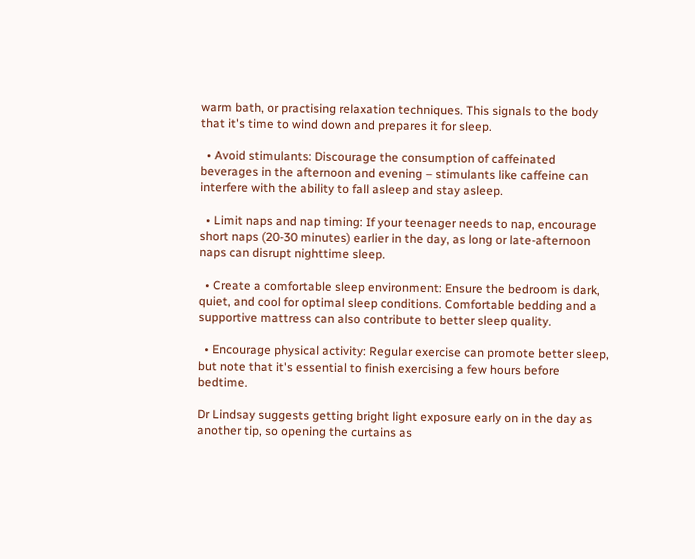warm bath, or practising relaxation techniques. This signals to the body that it's time to wind down and prepares it for sleep.

  • Avoid stimulants: Discourage the consumption of caffeinated beverages in the afternoon and evening – stimulants like caffeine can interfere with the ability to fall asleep and stay asleep.

  • Limit naps and nap timing: If your teenager needs to nap, encourage short naps (20-30 minutes) earlier in the day, as long or late-afternoon naps can disrupt nighttime sleep.

  • Create a comfortable sleep environment: Ensure the bedroom is dark, quiet, and cool for optimal sleep conditions. Comfortable bedding and a supportive mattress can also contribute to better sleep quality.

  • Encourage physical activity: Regular exercise can promote better sleep, but note that it's essential to finish exercising a few hours before bedtime.

Dr Lindsay suggests getting bright light exposure early on in the day as another tip, so opening the curtains as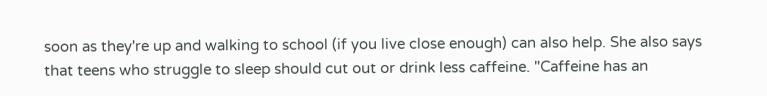soon as they're up and walking to school (if you live close enough) can also help. She also says that teens who struggle to sleep should cut out or drink less caffeine. "Caffeine has an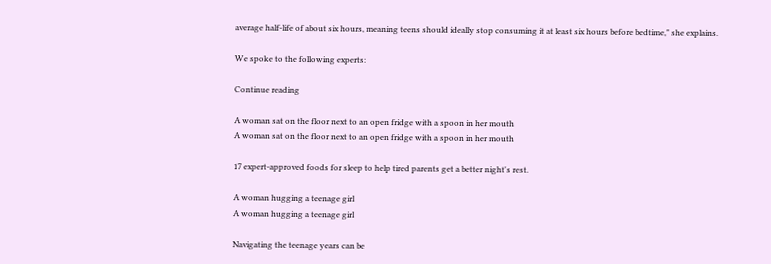average half-life of about six hours, meaning teens should ideally stop consuming it at least six hours before bedtime," she explains.

We spoke to the following experts:

Continue reading

A woman sat on the floor next to an open fridge with a spoon in her mouth
A woman sat on the floor next to an open fridge with a spoon in her mouth

17 expert-approved foods for sleep to help tired parents get a better night's rest.

A woman hugging a teenage girl
A woman hugging a teenage girl

Navigating the teenage years can be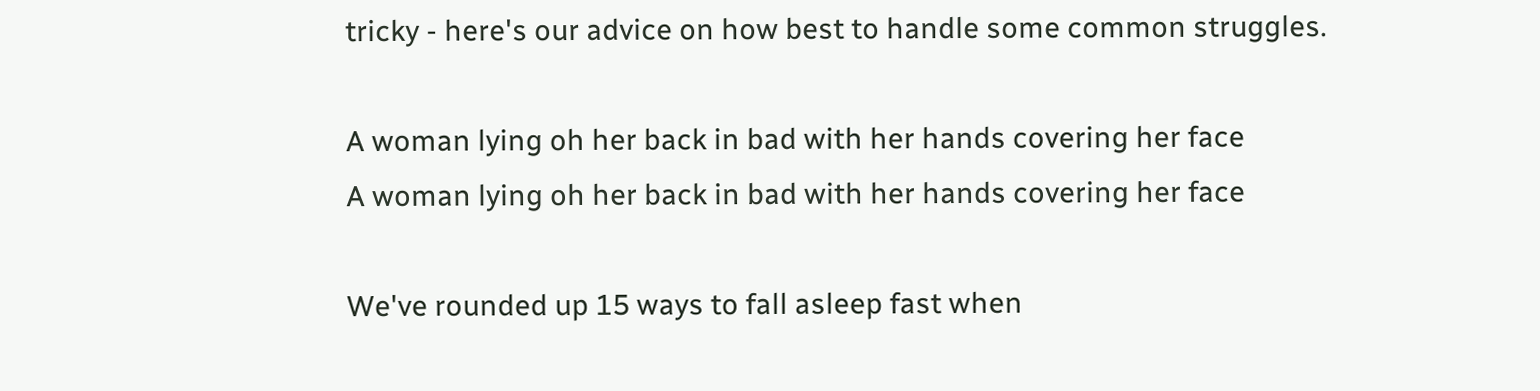tricky - here's our advice on how best to handle some common struggles.

A woman lying oh her back in bad with her hands covering her face
A woman lying oh her back in bad with her hands covering her face

We've rounded up 15 ways to fall asleep fast when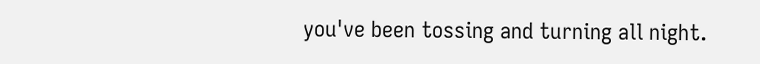you've been tossing and turning all night.